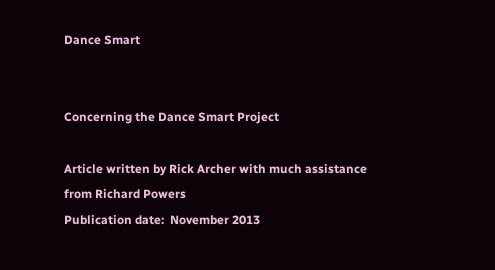Dance Smart


Concerning the Dance Smart Project

Article written by Rick Archer with much assistance from Richard Powers
Publication date:  November 2013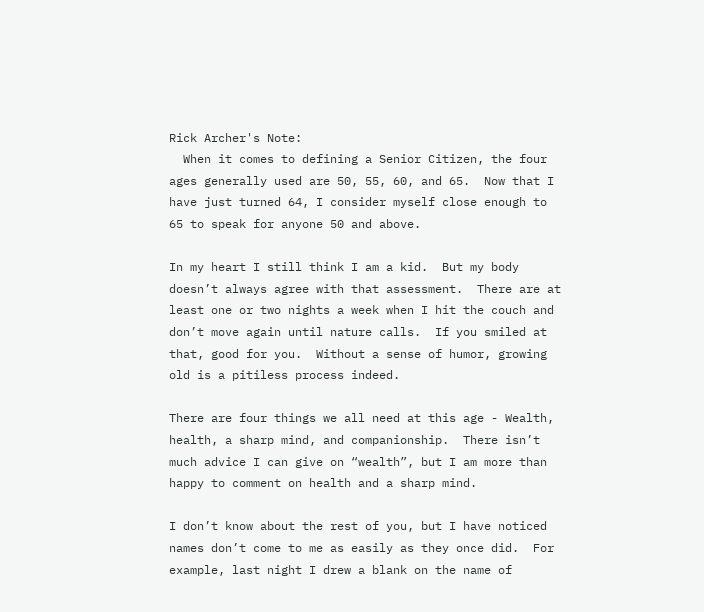Rick Archer's Note:
  When it comes to defining a Senior Citizen, the four ages generally used are 50, 55, 60, and 65.  Now that I have just turned 64, I consider myself close enough to 65 to speak for anyone 50 and above.

In my heart I still think I am a kid.  But my body doesn’t always agree with that assessment.  There are at least one or two nights a week when I hit the couch and don’t move again until nature calls.  If you smiled at that, good for you.  Without a sense of humor, growing old is a pitiless process indeed.

There are four things we all need at this age - Wealth, health, a sharp mind, and companionship.  There isn’t much advice I can give on “wealth”, but I am more than happy to comment on health and a sharp mind.

I don’t know about the rest of you, but I have noticed names don’t come to me as easily as they once did.  For example, last night I drew a blank on the name of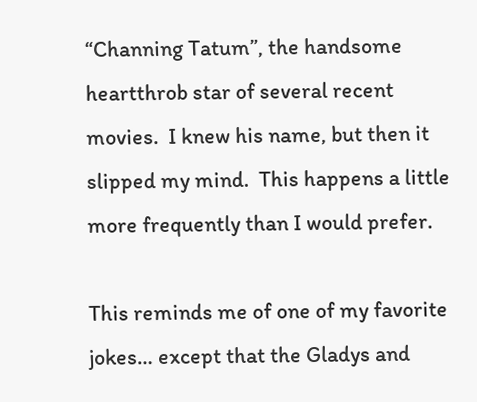“Channing Tatum”, the handsome heartthrob star of several recent movies.  I knew his name, but then it slipped my mind.  This happens a little more frequently than I would prefer.

This reminds me of one of my favorite jokes… except that the Gladys and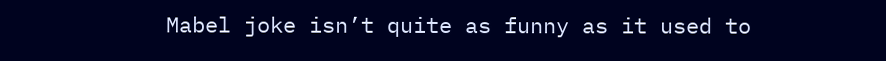Mabel joke isn’t quite as funny as it used to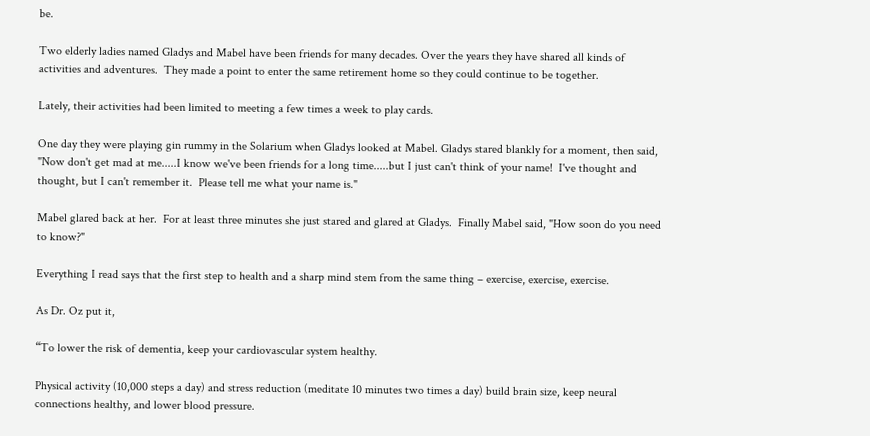be.

Two elderly ladies named Gladys and Mabel have been friends for many decades. Over the years they have shared all kinds of activities and adventures.  They made a point to enter the same retirement home so they could continue to be together.

Lately, their activities had been limited to meeting a few times a week to play cards.

One day they were playing gin rummy in the Solarium when Gladys looked at Mabel. Gladys stared blankly for a moment, then said, "Now don't get mad at me.....I know we've been friends for a long time.....but I just can't think of your name!  I've thought and thought, but I can't remember it.  Please tell me what your name is."

Mabel glared back at her.  For at least three minutes she just stared and glared at Gladys.  Finally Mabel said, "How soon do you need to know?"

Everything I read says that the first step to health and a sharp mind stem from the same thing – exercise, exercise, exercise.

As Dr. Oz put it,

“To lower the risk of dementia, keep your cardiovascular system healthy.

Physical activity (10,000 steps a day) and stress reduction (meditate 10 minutes two times a day) build brain size, keep neural connections healthy, and lower blood pressure.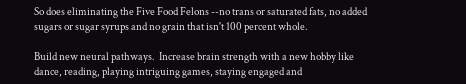So does eliminating the Five Food Felons --no trans or saturated fats, no added sugars or sugar syrups and no grain that isn't 100 percent whole.

Build new neural pathways.  Increase brain strength with a new hobby like dance, reading, playing intriguing games, staying engaged and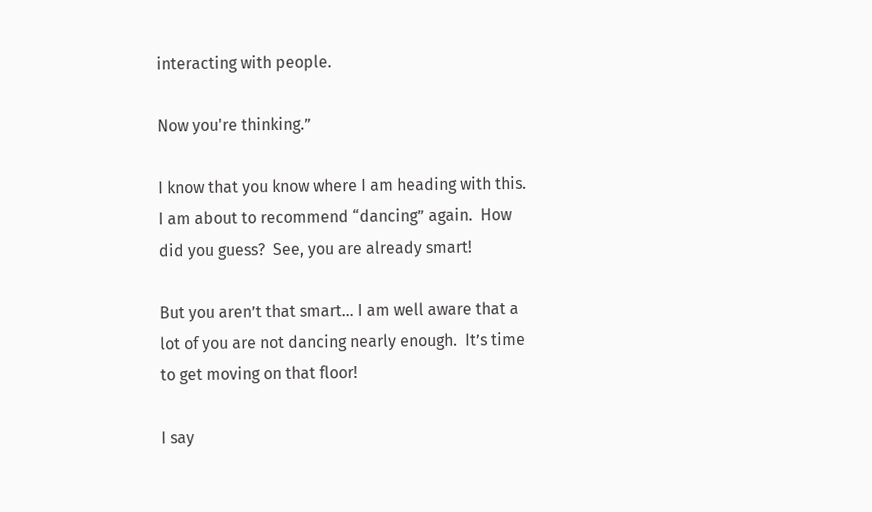interacting with people.

Now you're thinking.”

I know that you know where I am heading with this.  I am about to recommend “dancing” again.  How did you guess?  See, you are already smart!

But you aren’t that smart… I am well aware that a lot of you are not dancing nearly enough.  It’s time to get moving on that floor!

I say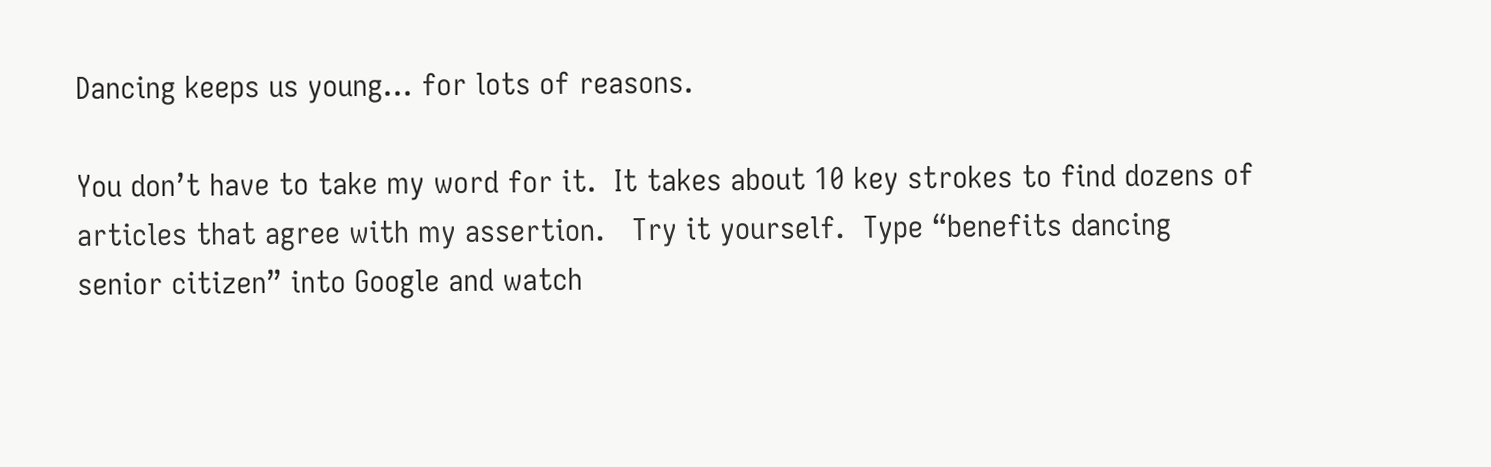Dancing keeps us young… for lots of reasons.

You don’t have to take my word for it.  It takes about 10 key strokes to find dozens of articles that agree with my assertion.   Try it yourself.  Type “benefits dancing senior citizen” into Google and watch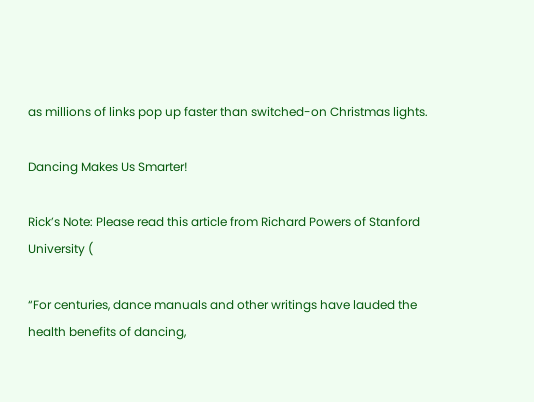as millions of links pop up faster than switched-on Christmas lights.

Dancing Makes Us Smarter!

Rick’s Note: Please read this article from Richard Powers of Stanford University (

“For centuries, dance manuals and other writings have lauded the health benefits of dancing,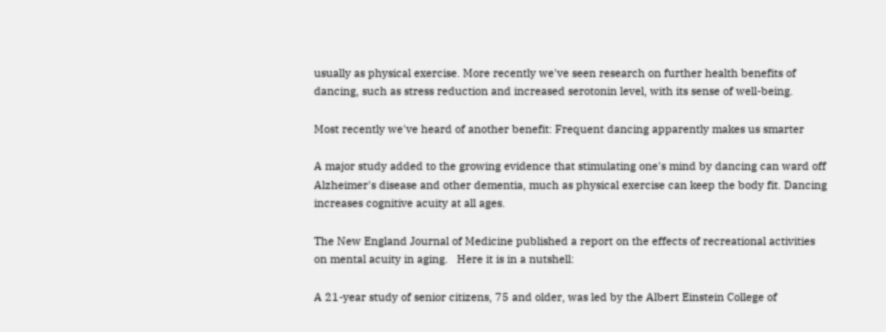usually as physical exercise. More recently we've seen research on further health benefits of dancing, such as stress reduction and increased serotonin level, with its sense of well-being.

Most recently we've heard of another benefit: Frequent dancing apparently makes us smarter

A major study added to the growing evidence that stimulating one's mind by dancing can ward off Alzheimer's disease and other dementia, much as physical exercise can keep the body fit. Dancing increases cognitive acuity at all ages.

The New England Journal of Medicine published a report on the effects of recreational activities on mental acuity in aging.   Here it is in a nutshell:

A 21-year study of senior citizens, 75 and older, was led by the Albert Einstein College of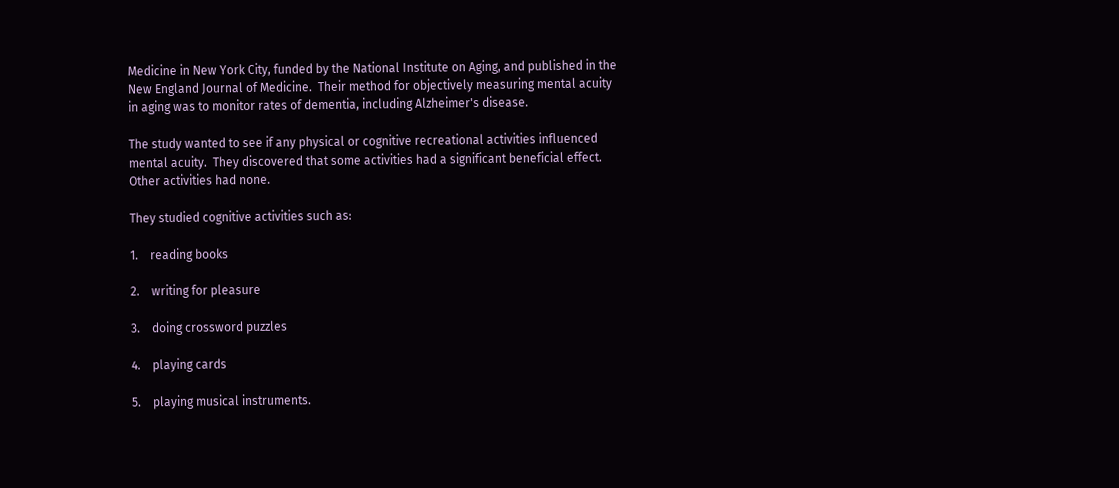Medicine in New York City, funded by the National Institute on Aging, and published in the New England Journal of Medicine.  Their method for objectively measuring mental acuity in aging was to monitor rates of dementia, including Alzheimer's disease.

The study wanted to see if any physical or cognitive recreational activities influenced mental acuity.  They discovered that some activities had a significant beneficial effect.  Other activities had none.

They studied cognitive activities such as:

1.    reading books

2.    writing for pleasure

3.    doing crossword puzzles

4.    playing cards

5.    playing musical instruments.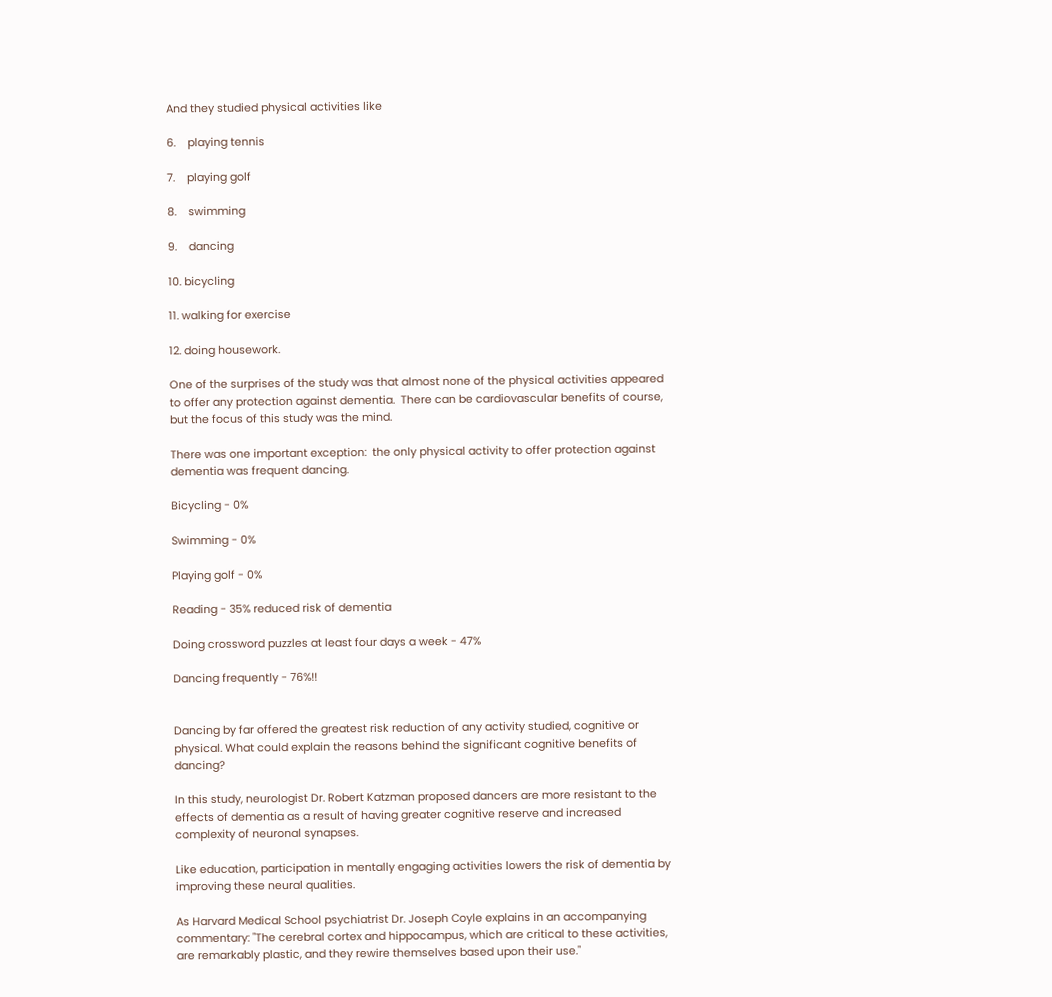And they studied physical activities like

6.    playing tennis

7.    playing golf

8.    swimming

9.    dancing

10. bicycling

11. walking for exercise

12. doing housework.

One of the surprises of the study was that almost none of the physical activities appeared to offer any protection against dementia.  There can be cardiovascular benefits of course, but the focus of this study was the mind.

There was one important exception:  the only physical activity to offer protection against dementia was frequent dancing.

Bicycling - 0%

Swimming - 0%

Playing golf - 0%

Reading - 35% reduced risk of dementia

Doing crossword puzzles at least four days a week - 47%

Dancing frequently - 76%!!


Dancing by far offered the greatest risk reduction of any activity studied, cognitive or physical. What could explain the reasons behind the significant cognitive benefits of dancing?

In this study, neurologist Dr. Robert Katzman proposed dancers are more resistant to the effects of dementia as a result of having greater cognitive reserve and increased complexity of neuronal synapses.

Like education, participation in mentally engaging activities lowers the risk of dementia by improving these neural qualities.

As Harvard Medical School psychiatrist Dr. Joseph Coyle explains in an accompanying commentary: "The cerebral cortex and hippocampus, which are critical to these activities, are remarkably plastic, and they rewire themselves based upon their use."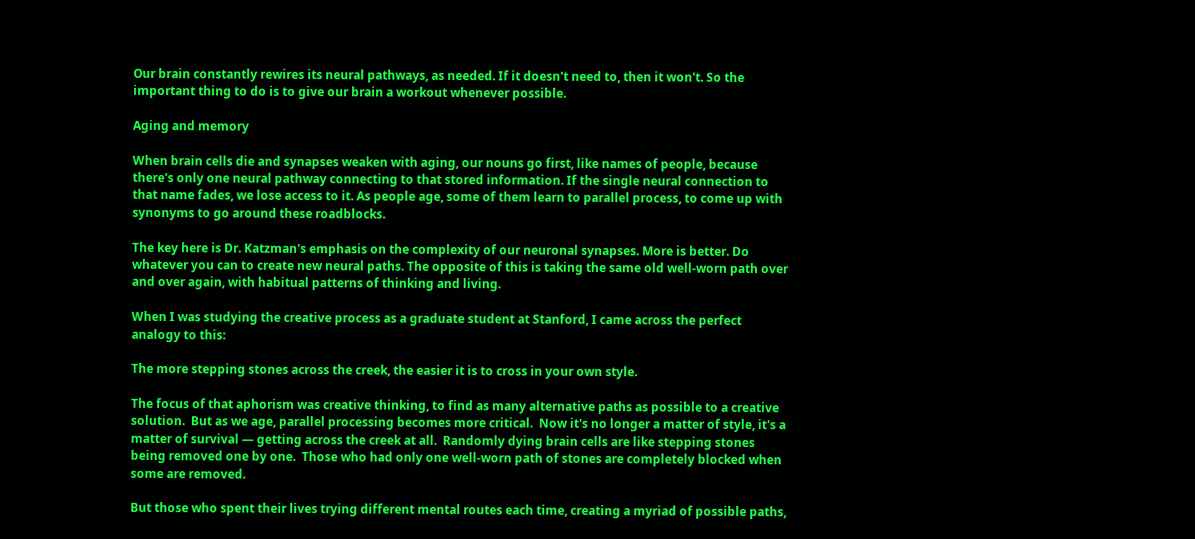Our brain constantly rewires its neural pathways, as needed. If it doesn't need to, then it won't. So the important thing to do is to give our brain a workout whenever possible.

Aging and memory

When brain cells die and synapses weaken with aging, our nouns go first, like names of people, because there's only one neural pathway connecting to that stored information. If the single neural connection to that name fades, we lose access to it. As people age, some of them learn to parallel process, to come up with synonyms to go around these roadblocks.

The key here is Dr. Katzman's emphasis on the complexity of our neuronal synapses. More is better. Do whatever you can to create new neural paths. The opposite of this is taking the same old well-worn path over and over again, with habitual patterns of thinking and living.

When I was studying the creative process as a graduate student at Stanford, I came across the perfect analogy to this:

The more stepping stones across the creek, the easier it is to cross in your own style.

The focus of that aphorism was creative thinking, to find as many alternative paths as possible to a creative solution.  But as we age, parallel processing becomes more critical.  Now it's no longer a matter of style, it's a matter of survival — getting across the creek at all.  Randomly dying brain cells are like stepping stones being removed one by one.  Those who had only one well-worn path of stones are completely blocked when some are removed.

But those who spent their lives trying different mental routes each time, creating a myriad of possible paths,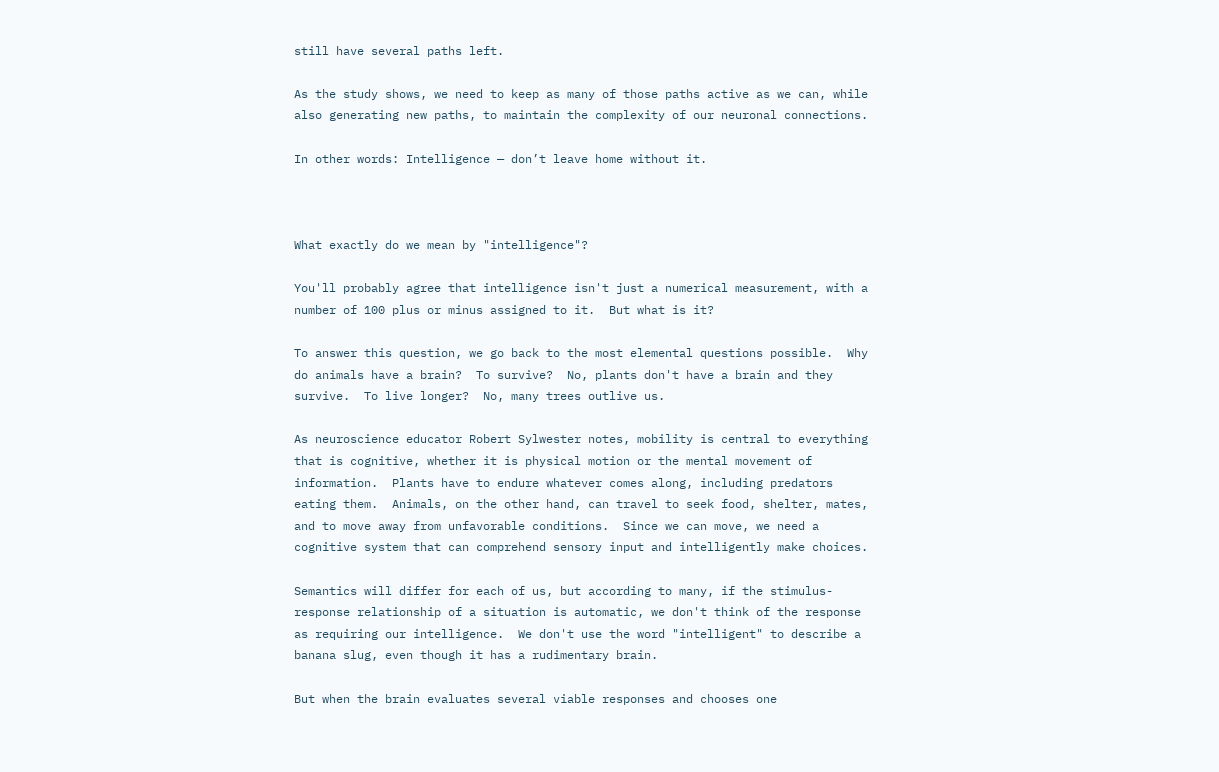still have several paths left.

As the study shows, we need to keep as many of those paths active as we can, while also generating new paths, to maintain the complexity of our neuronal connections.

In other words: Intelligence — don’t leave home without it.



What exactly do we mean by "intelligence"?

You'll probably agree that intelligence isn't just a numerical measurement, with a number of 100 plus or minus assigned to it.  But what is it?

To answer this question, we go back to the most elemental questions possible.  Why do animals have a brain?  To survive?  No, plants don't have a brain and they survive.  To live longer?  No, many trees outlive us.

As neuroscience educator Robert Sylwester notes, mobility is central to everything that is cognitive, whether it is physical motion or the mental movement of information.  Plants have to endure whatever comes along, including predators eating them.  Animals, on the other hand, can travel to seek food, shelter, mates, and to move away from unfavorable conditions.  Since we can move, we need a cognitive system that can comprehend sensory input and intelligently make choices.

Semantics will differ for each of us, but according to many, if the stimulus-response relationship of a situation is automatic, we don't think of the response as requiring our intelligence.  We don't use the word "intelligent" to describe a banana slug, even though it has a rudimentary brain.

But when the brain evaluates several viable responses and chooses one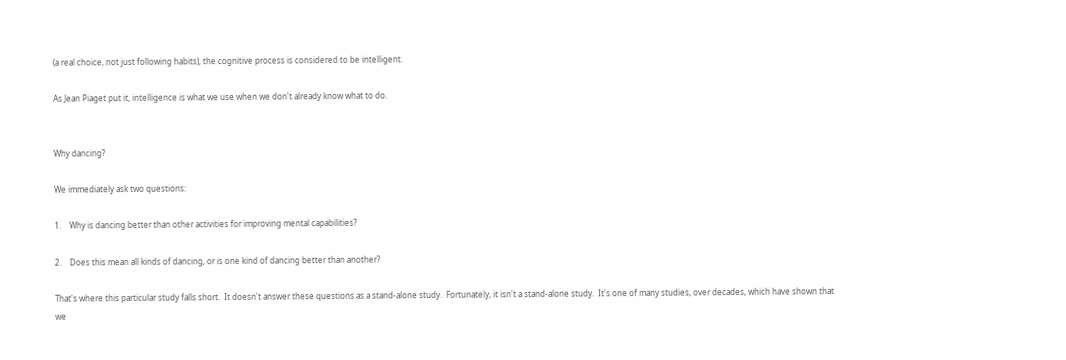(a real choice, not just following habits), the cognitive process is considered to be intelligent.

As Jean Piaget put it, intelligence is what we use when we don't already know what to do.


Why dancing?

We immediately ask two questions:

1.    Why is dancing better than other activities for improving mental capabilities?

2.    Does this mean all kinds of dancing, or is one kind of dancing better than another?

That's where this particular study falls short.  It doesn't answer these questions as a stand-alone study.  Fortunately, it isn't a stand-alone study.  It's one of many studies, over decades, which have shown that we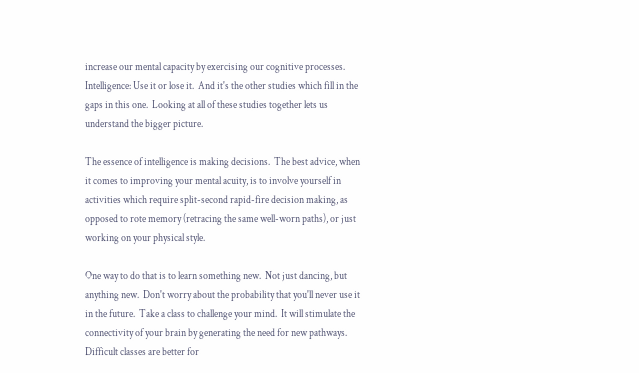increase our mental capacity by exercising our cognitive processes.  Intelligence: Use it or lose it.  And it's the other studies which fill in the gaps in this one.  Looking at all of these studies together lets us understand the bigger picture.

The essence of intelligence is making decisions.  The best advice, when it comes to improving your mental acuity, is to involve yourself in activities which require split-second rapid-fire decision making, as opposed to rote memory (retracing the same well-worn paths), or just working on your physical style.

One way to do that is to learn something new.  Not just dancing, but anything new.  Don't worry about the probability that you'll never use it in the future.  Take a class to challenge your mind.  It will stimulate the connectivity of your brain by generating the need for new pathways.  Difficult classes are better for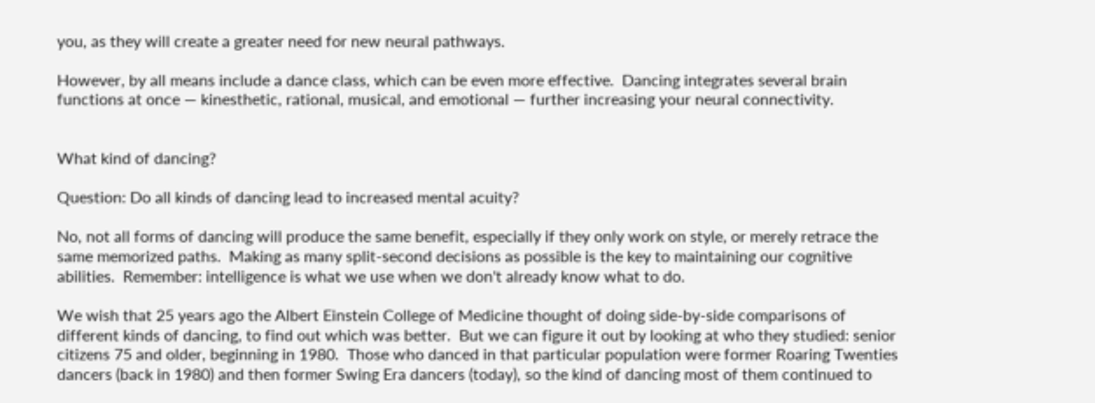you, as they will create a greater need for new neural pathways.

However, by all means include a dance class, which can be even more effective.  Dancing integrates several brain functions at once — kinesthetic, rational, musical, and emotional — further increasing your neural connectivity.


What kind of dancing?

Question: Do all kinds of dancing lead to increased mental acuity?

No, not all forms of dancing will produce the same benefit, especially if they only work on style, or merely retrace the same memorized paths.  Making as many split-second decisions as possible is the key to maintaining our cognitive abilities.  Remember: intelligence is what we use when we don't already know what to do.

We wish that 25 years ago the Albert Einstein College of Medicine thought of doing side-by-side comparisons of different kinds of dancing, to find out which was better.  But we can figure it out by looking at who they studied: senior citizens 75 and older, beginning in 1980.  Those who danced in that particular population were former Roaring Twenties dancers (back in 1980) and then former Swing Era dancers (today), so the kind of dancing most of them continued to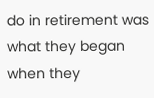do in retirement was what they began when they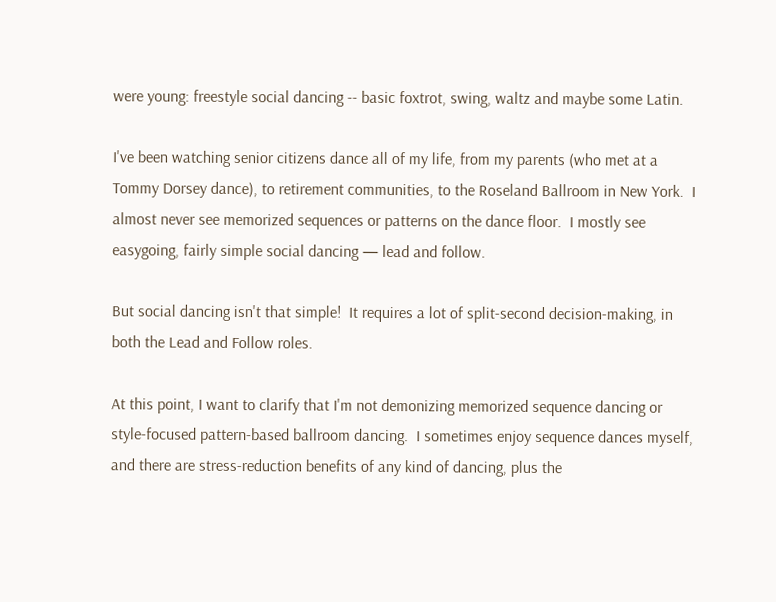were young: freestyle social dancing -- basic foxtrot, swing, waltz and maybe some Latin.

I've been watching senior citizens dance all of my life, from my parents (who met at a Tommy Dorsey dance), to retirement communities, to the Roseland Ballroom in New York.  I almost never see memorized sequences or patterns on the dance floor.  I mostly see easygoing, fairly simple social dancing — lead and follow.

But social dancing isn't that simple!  It requires a lot of split-second decision-making, in both the Lead and Follow roles.

At this point, I want to clarify that I'm not demonizing memorized sequence dancing or style-focused pattern-based ballroom dancing.  I sometimes enjoy sequence dances myself, and there are stress-reduction benefits of any kind of dancing, plus the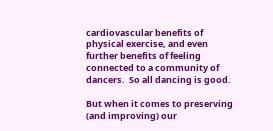cardiovascular benefits of physical exercise, and even further benefits of feeling connected to a community of dancers.  So all dancing is good.

But when it comes to preserving (and improving) our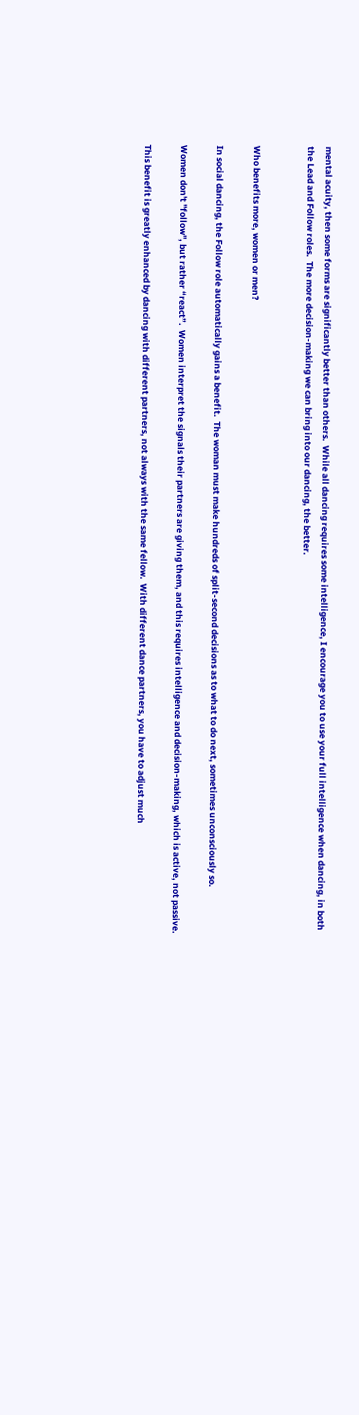mental acuity, then some forms are significantly better than others.  While all dancing requires some intelligence, I encourage you to use your full intelligence when dancing, in both the Lead and Follow roles.  The more decision-making we can bring into our dancing, the better.


Who benefits more, women or men?

In social dancing, the Follow role automatically gains a benefit.  The woman must make hundreds of split-second decisions as to what to do next, sometimes unconsciously so.

Women don't "follow", but rather “react”.  Women interpret the signals their partners are giving them, and this requires intelligence and decision-making, which is active, not passive.

This benefit is greatly enhanced by dancing with different partners, not always with the same fellow.  With different dance partners, you have to adjust much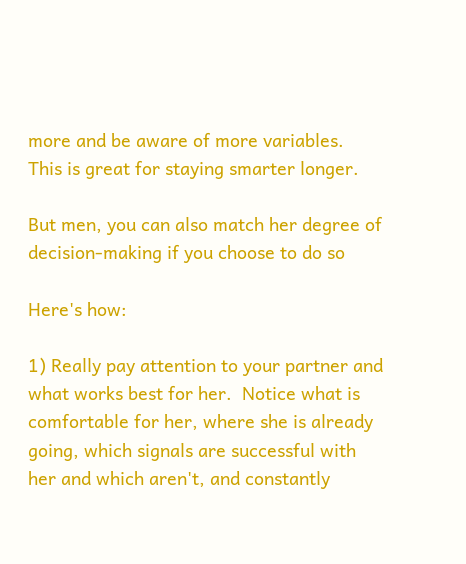more and be aware of more variables.  This is great for staying smarter longer.

But men, you can also match her degree of decision-making if you choose to do so

Here's how:

1) Really pay attention to your partner and what works best for her.  Notice what is comfortable for her, where she is already going, which signals are successful with her and which aren't, and constantly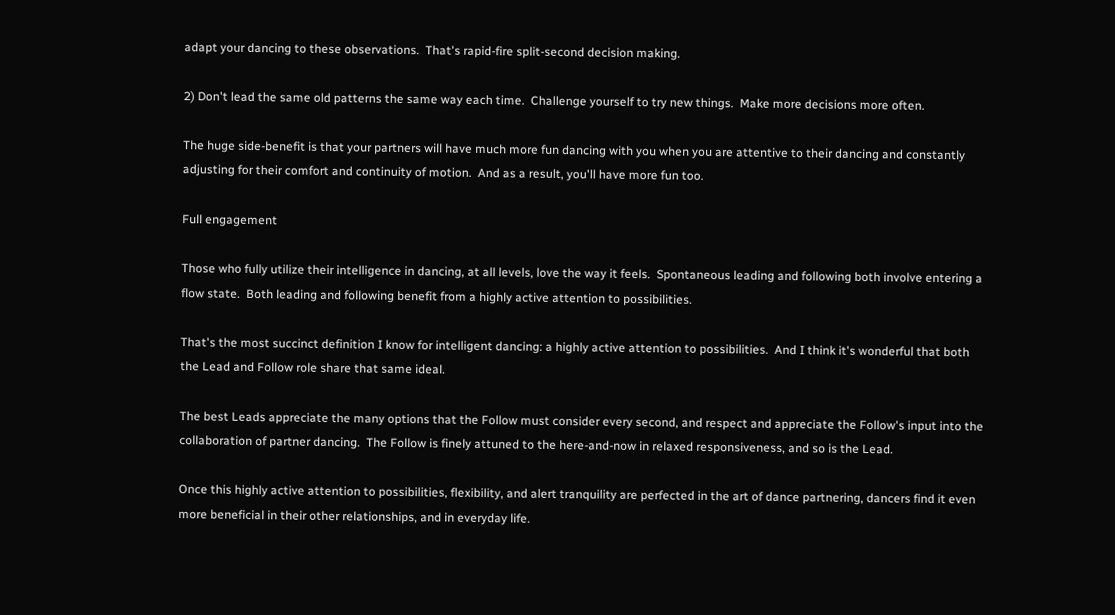adapt your dancing to these observations.  That's rapid-fire split-second decision making.

2) Don't lead the same old patterns the same way each time.  Challenge yourself to try new things.  Make more decisions more often.

The huge side-benefit is that your partners will have much more fun dancing with you when you are attentive to their dancing and constantly adjusting for their comfort and continuity of motion.  And as a result, you'll have more fun too.

Full engagement

Those who fully utilize their intelligence in dancing, at all levels, love the way it feels.  Spontaneous leading and following both involve entering a flow state.  Both leading and following benefit from a highly active attention to possibilities.

That's the most succinct definition I know for intelligent dancing: a highly active attention to possibilities.  And I think it's wonderful that both the Lead and Follow role share that same ideal.

The best Leads appreciate the many options that the Follow must consider every second, and respect and appreciate the Follow's input into the collaboration of partner dancing.  The Follow is finely attuned to the here-and-now in relaxed responsiveness, and so is the Lead.

Once this highly active attention to possibilities, flexibility, and alert tranquility are perfected in the art of dance partnering, dancers find it even more beneficial in their other relationships, and in everyday life.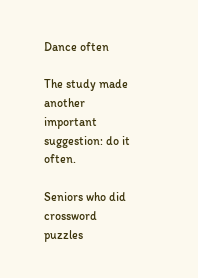Dance often

The study made another important suggestion: do it often.

Seniors who did crossword puzzles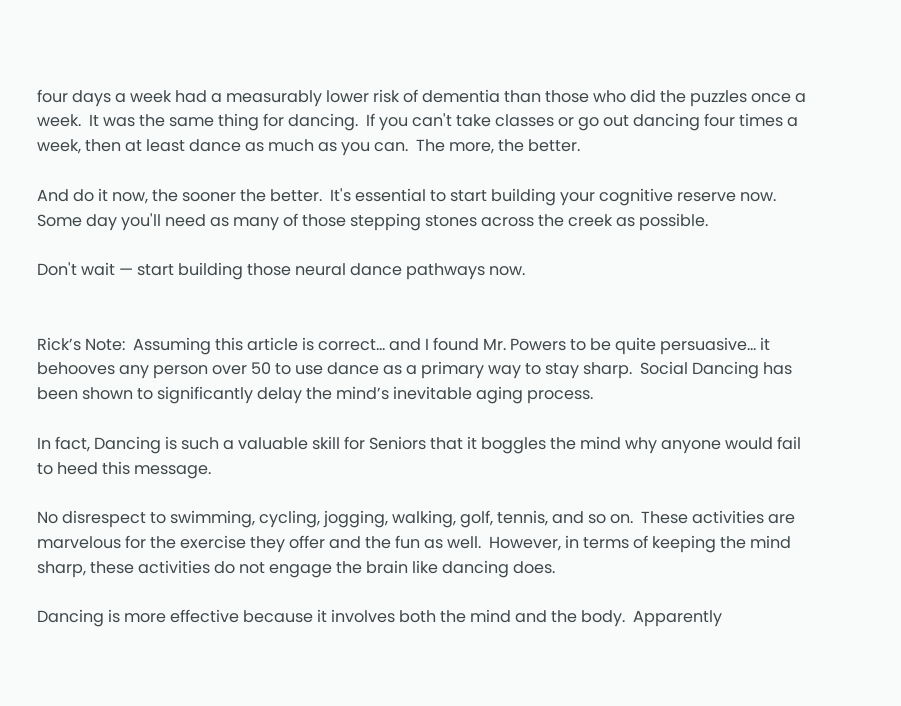four days a week had a measurably lower risk of dementia than those who did the puzzles once a week.  It was the same thing for dancing.  If you can't take classes or go out dancing four times a week, then at least dance as much as you can.  The more, the better.

And do it now, the sooner the better.  It's essential to start building your cognitive reserve now.  Some day you'll need as many of those stepping stones across the creek as possible.

Don't wait — start building those neural dance pathways now.


Rick’s Note:  Assuming this article is correct… and I found Mr. Powers to be quite persuasive… it behooves any person over 50 to use dance as a primary way to stay sharp.  Social Dancing has been shown to significantly delay the mind’s inevitable aging process.

In fact, Dancing is such a valuable skill for Seniors that it boggles the mind why anyone would fail to heed this message.

No disrespect to swimming, cycling, jogging, walking, golf, tennis, and so on.  These activities are marvelous for the exercise they offer and the fun as well.  However, in terms of keeping the mind sharp, these activities do not engage the brain like dancing does.

Dancing is more effective because it involves both the mind and the body.  Apparently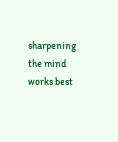sharpening the mind works best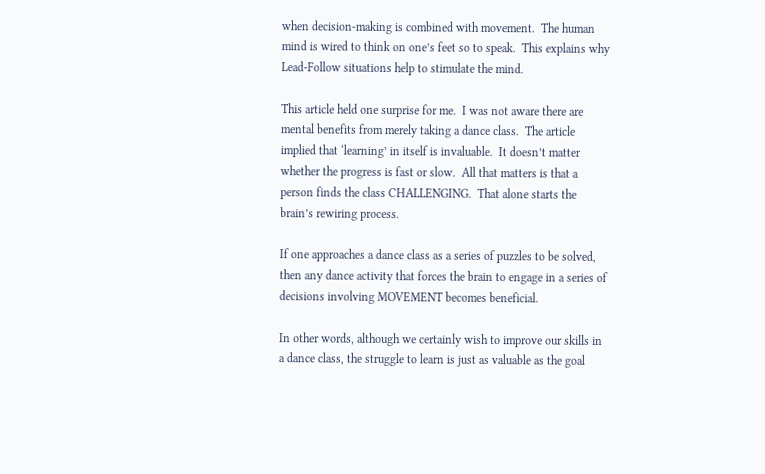when decision-making is combined with movement.  The human mind is wired to think on one’s feet so to speak.  This explains why Lead-Follow situations help to stimulate the mind.

This article held one surprise for me.  I was not aware there are mental benefits from merely taking a dance class.  The article implied that ‘learning’ in itself is invaluable.  It doesn’t matter whether the progress is fast or slow.  All that matters is that a person finds the class CHALLENGING.  That alone starts the brain’s rewiring process.

If one approaches a dance class as a series of puzzles to be solved, then any dance activity that forces the brain to engage in a series of decisions involving MOVEMENT becomes beneficial.

In other words, although we certainly wish to improve our skills in a dance class, the struggle to learn is just as valuable as the goal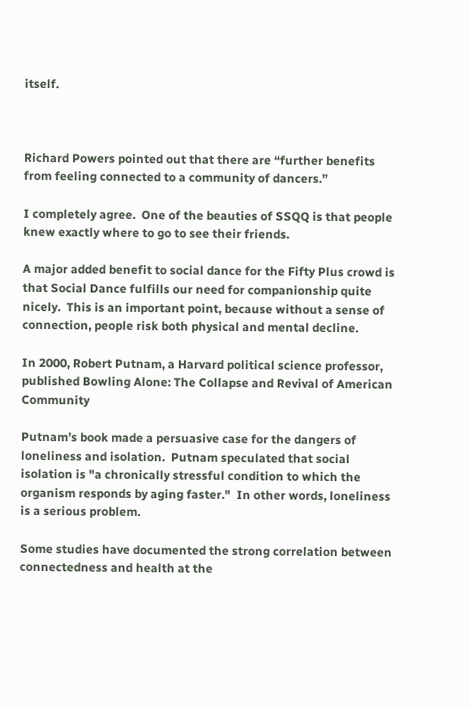itself.



Richard Powers pointed out that there are “further benefits from feeling connected to a community of dancers.”

I completely agree.  One of the beauties of SSQQ is that people knew exactly where to go to see their friends.

A major added benefit to social dance for the Fifty Plus crowd is that Social Dance fulfills our need for companionship quite nicely.  This is an important point, because without a sense of connection, people risk both physical and mental decline.

In 2000, Robert Putnam, a Harvard political science professor, published Bowling Alone: The Collapse and Revival of American Community

Putnam’s book made a persuasive case for the dangers of loneliness and isolation.  Putnam speculated that social isolation is "a chronically stressful condition to which the organism responds by aging faster."  In other words, loneliness is a serious problem.

Some studies have documented the strong correlation between connectedness and health at the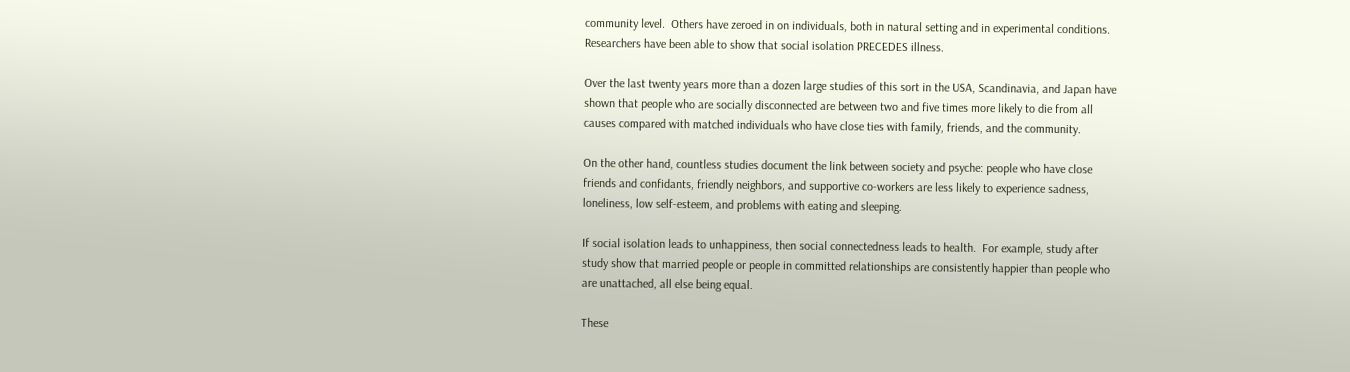community level.  Others have zeroed in on individuals, both in natural setting and in experimental conditions.  Researchers have been able to show that social isolation PRECEDES illness.

Over the last twenty years more than a dozen large studies of this sort in the USA, Scandinavia, and Japan have shown that people who are socially disconnected are between two and five times more likely to die from all causes compared with matched individuals who have close ties with family, friends, and the community.

On the other hand, countless studies document the link between society and psyche: people who have close friends and confidants, friendly neighbors, and supportive co-workers are less likely to experience sadness, loneliness, low self-esteem, and problems with eating and sleeping.

If social isolation leads to unhappiness, then social connectedness leads to health.  For example, study after study show that married people or people in committed relationships are consistently happier than people who are unattached, all else being equal.

These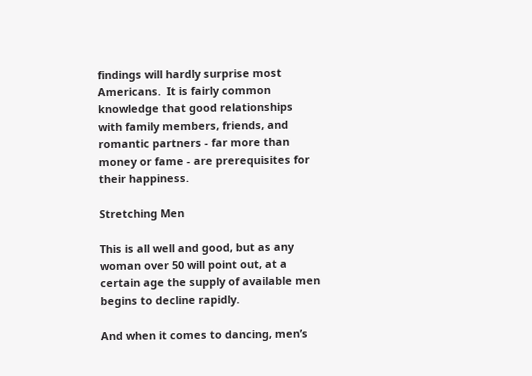findings will hardly surprise most Americans.  It is fairly common knowledge that good relationships with family members, friends, and romantic partners - far more than money or fame - are prerequisites for their happiness.

Stretching Men

This is all well and good, but as any woman over 50 will point out, at a certain age the supply of available men begins to decline rapidly.

And when it comes to dancing, men’s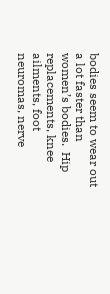bodies seem to wear out a lot faster than women’s bodies.  Hip replacements, knee ailments, foot neuromas, nerve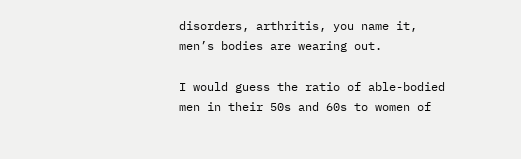disorders, arthritis, you name it, men’s bodies are wearing out.

I would guess the ratio of able-bodied men in their 50s and 60s to women of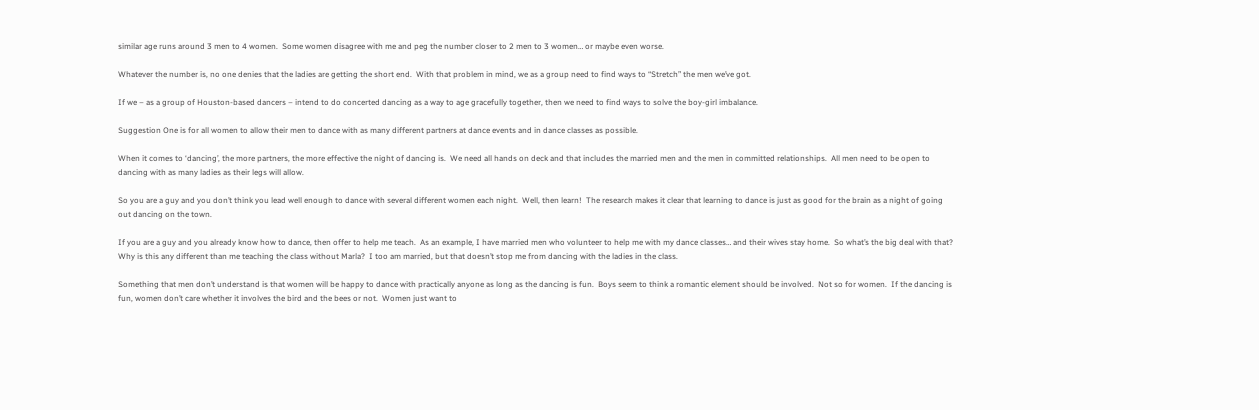similar age runs around 3 men to 4 women.  Some women disagree with me and peg the number closer to 2 men to 3 women… or maybe even worse.

Whatever the number is, no one denies that the ladies are getting the short end.  With that problem in mind, we as a group need to find ways to “Stretch” the men we’ve got.

If we – as a group of Houston-based dancers – intend to do concerted dancing as a way to age gracefully together, then we need to find ways to solve the boy-girl imbalance.

Suggestion One is for all women to allow their men to dance with as many different partners at dance events and in dance classes as possible.

When it comes to ‘dancing’, the more partners, the more effective the night of dancing is.  We need all hands on deck and that includes the married men and the men in committed relationships.  All men need to be open to dancing with as many ladies as their legs will allow.

So you are a guy and you don’t think you lead well enough to dance with several different women each night.  Well, then learn!  The research makes it clear that learning to dance is just as good for the brain as a night of going out dancing on the town.

If you are a guy and you already know how to dance, then offer to help me teach.  As an example, I have married men who volunteer to help me with my dance classes… and their wives stay home.  So what’s the big deal with that?   Why is this any different than me teaching the class without Marla?  I too am married, but that doesn’t stop me from dancing with the ladies in the class.

Something that men don’t understand is that women will be happy to dance with practically anyone as long as the dancing is fun.  Boys seem to think a romantic element should be involved.  Not so for women.  If the dancing is fun, women don’t care whether it involves the bird and the bees or not.  Women just want to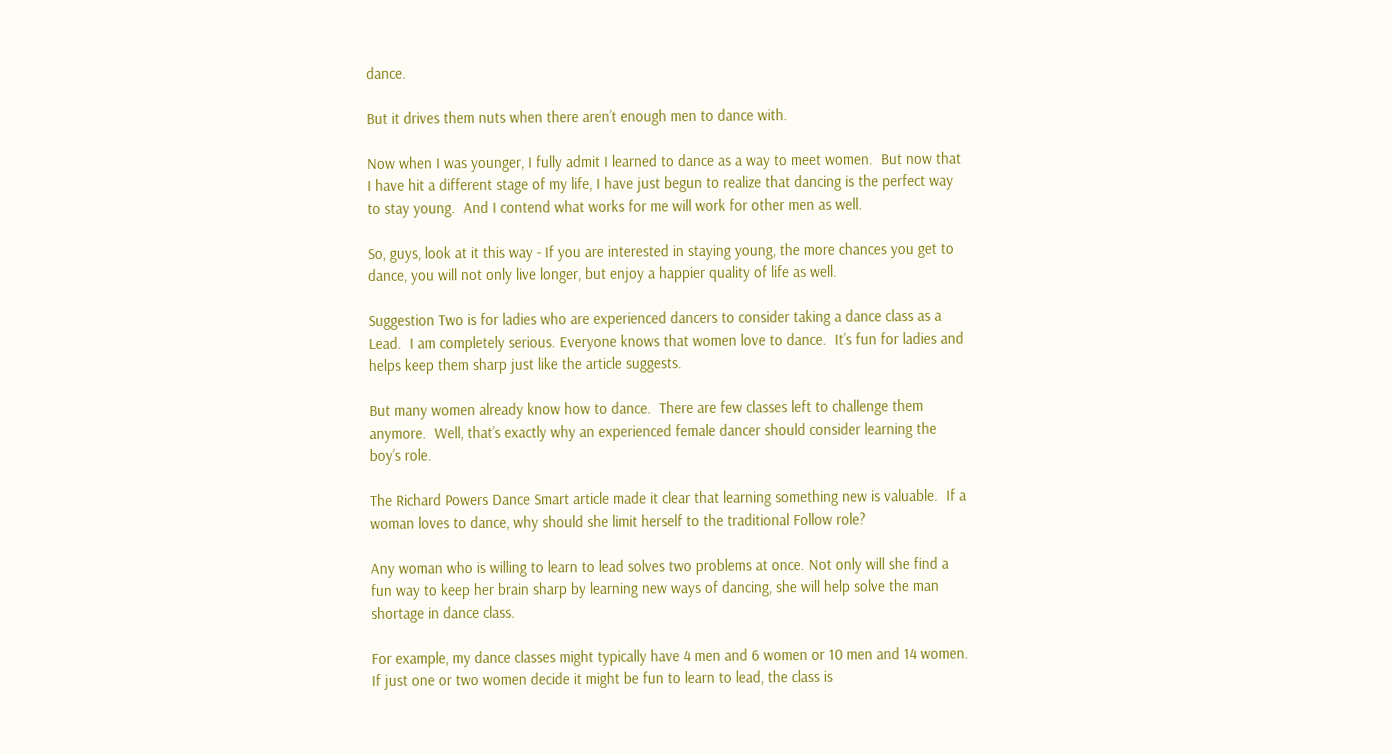dance.

But it drives them nuts when there aren’t enough men to dance with.

Now when I was younger, I fully admit I learned to dance as a way to meet women.  But now that I have hit a different stage of my life, I have just begun to realize that dancing is the perfect way to stay young.  And I contend what works for me will work for other men as well.

So, guys, look at it this way - If you are interested in staying young, the more chances you get to dance, you will not only live longer, but enjoy a happier quality of life as well.

Suggestion Two is for ladies who are experienced dancers to consider taking a dance class as a Lead.  I am completely serious. Everyone knows that women love to dance.  It’s fun for ladies and helps keep them sharp just like the article suggests.

But many women already know how to dance.  There are few classes left to challenge them anymore.  Well, that’s exactly why an experienced female dancer should consider learning the boy’s role.

The Richard Powers Dance Smart article made it clear that learning something new is valuable.  If a woman loves to dance, why should she limit herself to the traditional Follow role?

Any woman who is willing to learn to lead solves two problems at once. Not only will she find a fun way to keep her brain sharp by learning new ways of dancing, she will help solve the man shortage in dance class.

For example, my dance classes might typically have 4 men and 6 women or 10 men and 14 women.  If just one or two women decide it might be fun to learn to lead, the class is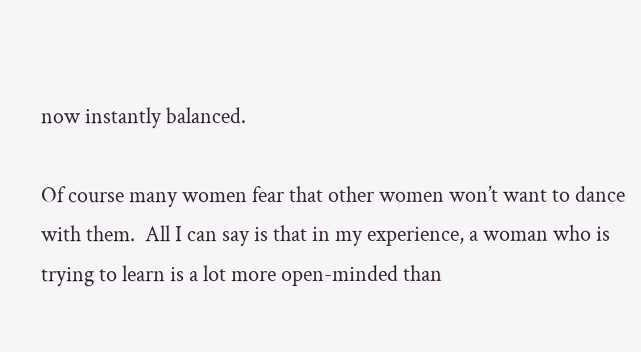now instantly balanced.

Of course many women fear that other women won’t want to dance with them.  All I can say is that in my experience, a woman who is trying to learn is a lot more open-minded than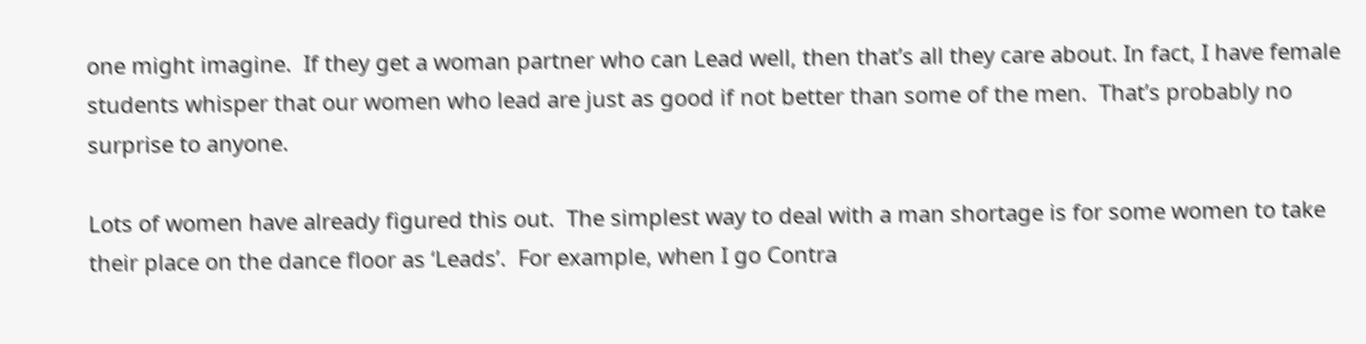one might imagine.  If they get a woman partner who can Lead well, then that’s all they care about. In fact, I have female students whisper that our women who lead are just as good if not better than some of the men.  That’s probably no surprise to anyone.

Lots of women have already figured this out.  The simplest way to deal with a man shortage is for some women to take their place on the dance floor as ‘Leads’.  For example, when I go Contra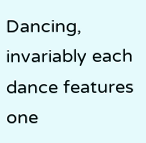Dancing, invariably each dance features one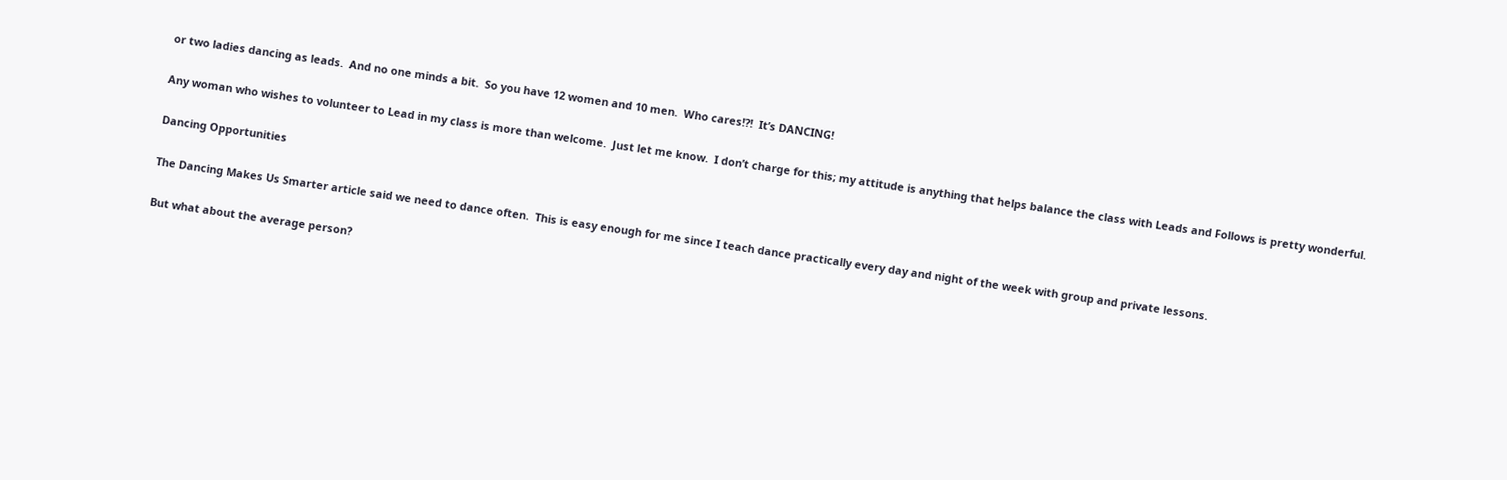or two ladies dancing as leads.  And no one minds a bit.  So you have 12 women and 10 men.  Who cares!?!  It’s DANCING!

Any woman who wishes to volunteer to Lead in my class is more than welcome.  Just let me know.  I don’t charge for this; my attitude is anything that helps balance the class with Leads and Follows is pretty wonderful.

Dancing Opportunities

The Dancing Makes Us Smarter article said we need to dance often.  This is easy enough for me since I teach dance practically every day and night of the week with group and private lessons.

But what about the average person?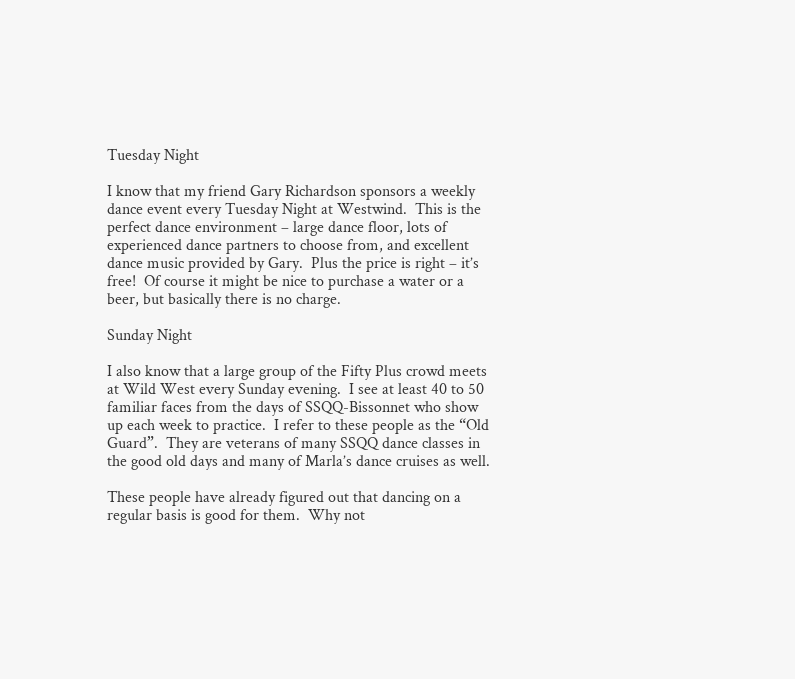Tuesday Night

I know that my friend Gary Richardson sponsors a weekly dance event every Tuesday Night at Westwind.  This is the perfect dance environment – large dance floor, lots of experienced dance partners to choose from, and excellent dance music provided by Gary.  Plus the price is right – it’s free!  Of course it might be nice to purchase a water or a beer, but basically there is no charge.

Sunday Night

I also know that a large group of the Fifty Plus crowd meets at Wild West every Sunday evening.  I see at least 40 to 50 familiar faces from the days of SSQQ-Bissonnet who show up each week to practice.  I refer to these people as the “Old Guard”.  They are veterans of many SSQQ dance classes in the good old days and many of Marla’s dance cruises as well.

These people have already figured out that dancing on a regular basis is good for them.  Why not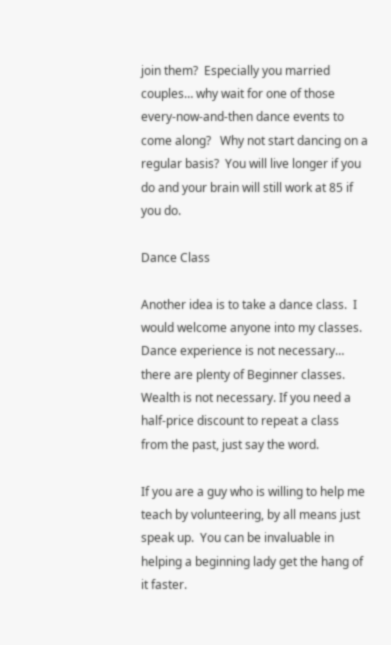join them?  Especially you married couples… why wait for one of those every-now-and-then dance events to come along?   Why not start dancing on a regular basis?  You will live longer if you do and your brain will still work at 85 if you do.

Dance Class

Another idea is to take a dance class.  I would welcome anyone into my classes.  Dance experience is not necessary… there are plenty of Beginner classes.  Wealth is not necessary. If you need a half-price discount to repeat a class from the past, just say the word.

If you are a guy who is willing to help me teach by volunteering, by all means just speak up.  You can be invaluable in helping a beginning lady get the hang of it faster.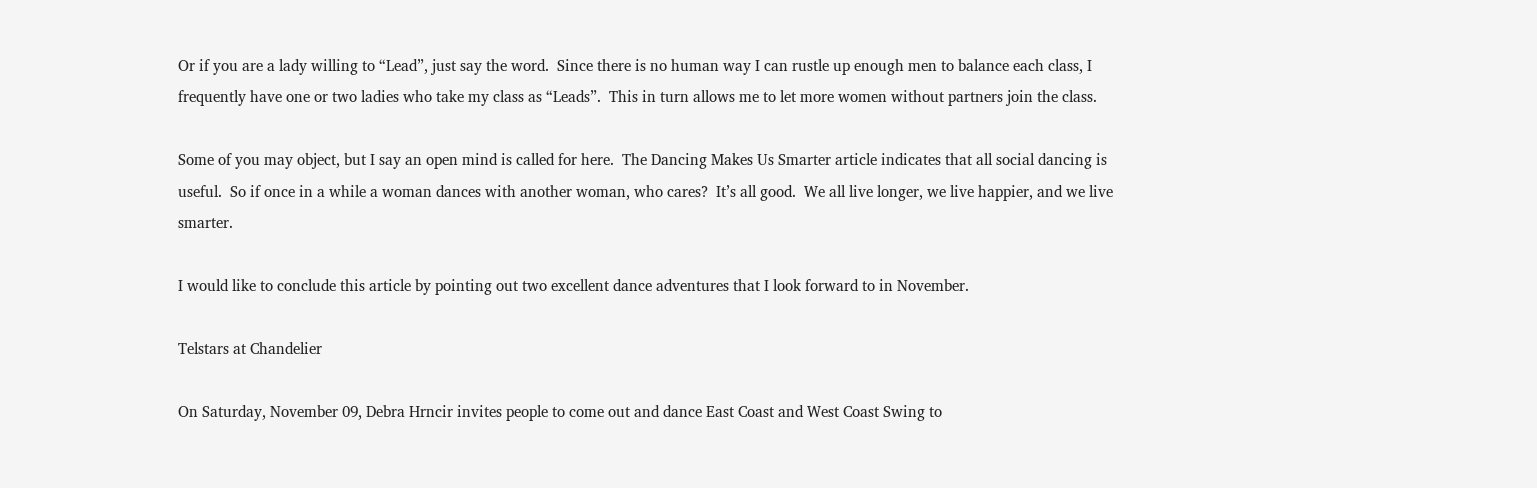Or if you are a lady willing to “Lead”, just say the word.  Since there is no human way I can rustle up enough men to balance each class, I frequently have one or two ladies who take my class as “Leads”.  This in turn allows me to let more women without partners join the class.

Some of you may object, but I say an open mind is called for here.  The Dancing Makes Us Smarter article indicates that all social dancing is useful.  So if once in a while a woman dances with another woman, who cares?  It’s all good.  We all live longer, we live happier, and we live smarter.

I would like to conclude this article by pointing out two excellent dance adventures that I look forward to in November.

Telstars at Chandelier

On Saturday, November 09, Debra Hrncir invites people to come out and dance East Coast and West Coast Swing to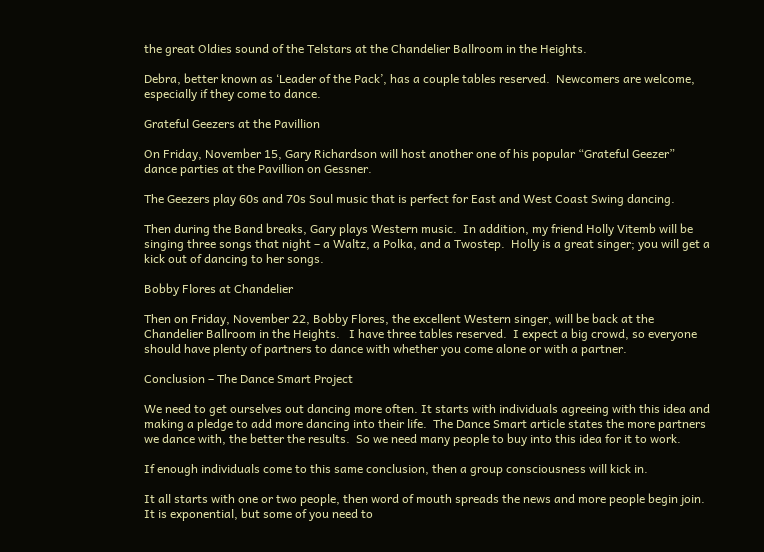the great Oldies sound of the Telstars at the Chandelier Ballroom in the Heights.

Debra, better known as ‘Leader of the Pack’, has a couple tables reserved.  Newcomers are welcome, especially if they come to dance.

Grateful Geezers at the Pavillion

On Friday, November 15, Gary Richardson will host another one of his popular “Grateful Geezer” dance parties at the Pavillion on Gessner.

The Geezers play 60s and 70s Soul music that is perfect for East and West Coast Swing dancing.

Then during the Band breaks, Gary plays Western music.  In addition, my friend Holly Vitemb will be singing three songs that night – a Waltz, a Polka, and a Twostep.  Holly is a great singer; you will get a kick out of dancing to her songs.

Bobby Flores at Chandelier

Then on Friday, November 22, Bobby Flores, the excellent Western singer, will be back at the Chandelier Ballroom in the Heights.   I have three tables reserved.  I expect a big crowd, so everyone should have plenty of partners to dance with whether you come alone or with a partner.

Conclusion – The Dance Smart Project

We need to get ourselves out dancing more often. It starts with individuals agreeing with this idea and making a pledge to add more dancing into their life.  The Dance Smart article states the more partners we dance with, the better the results.  So we need many people to buy into this idea for it to work.

If enough individuals come to this same conclusion, then a group consciousness will kick in.

It all starts with one or two people, then word of mouth spreads the news and more people begin join.  It is exponential, but some of you need to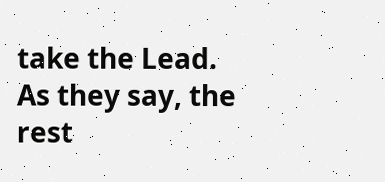take the Lead.  As they say, the rest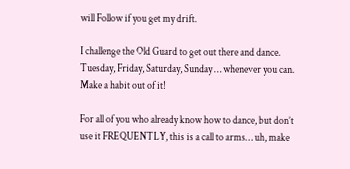will Follow if you get my drift.

I challenge the Old Guard to get out there and dance.  Tuesday, Friday, Saturday, Sunday … whenever you can.  Make a habit out of it!

For all of you who already know how to dance, but don’t use it FREQUENTLY, this is a call to arms… uh, make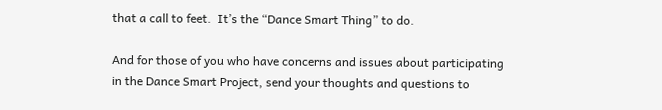that a call to feet.  It’s the “Dance Smart Thing” to do.

And for those of you who have concerns and issues about participating in the Dance Smart Project, send your thoughts and questions to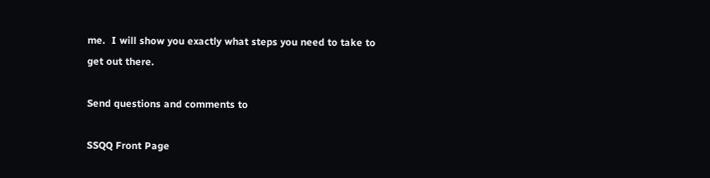me.  I will show you exactly what steps you need to take to get out there.

Send questions and comments to

SSQQ Front Page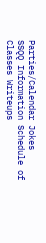Parties/Calendar Jokes
SSQQ Information Schedule of Classes Writeups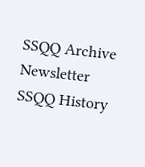SSQQ Archive Newsletter SSQQ History